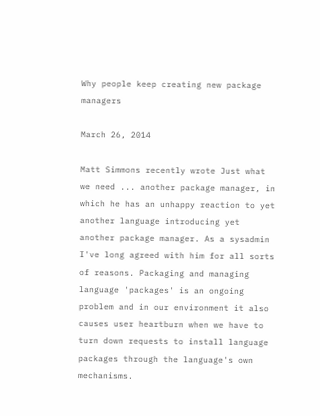Why people keep creating new package managers

March 26, 2014

Matt Simmons recently wrote Just what we need ... another package manager, in which he has an unhappy reaction to yet another language introducing yet another package manager. As a sysadmin I've long agreed with him for all sorts of reasons. Packaging and managing language 'packages' is an ongoing problem and in our environment it also causes user heartburn when we have to turn down requests to install language packages through the language's own mechanisms.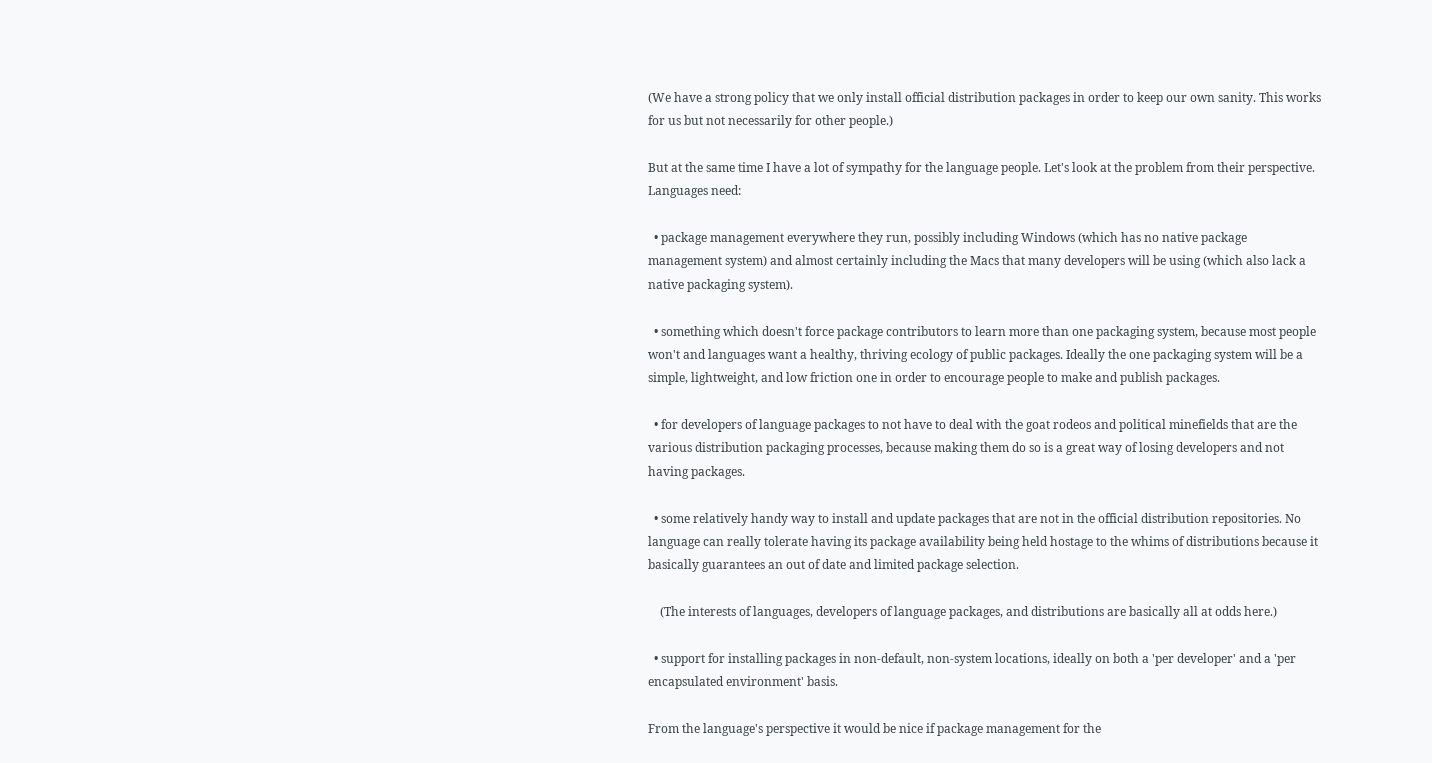(We have a strong policy that we only install official distribution packages in order to keep our own sanity. This works for us but not necessarily for other people.)

But at the same time I have a lot of sympathy for the language people. Let's look at the problem from their perspective. Languages need:

  • package management everywhere they run, possibly including Windows (which has no native package management system) and almost certainly including the Macs that many developers will be using (which also lack a native packaging system).

  • something which doesn't force package contributors to learn more than one packaging system, because most people won't and languages want a healthy, thriving ecology of public packages. Ideally the one packaging system will be a simple, lightweight, and low friction one in order to encourage people to make and publish packages.

  • for developers of language packages to not have to deal with the goat rodeos and political minefields that are the various distribution packaging processes, because making them do so is a great way of losing developers and not having packages.

  • some relatively handy way to install and update packages that are not in the official distribution repositories. No language can really tolerate having its package availability being held hostage to the whims of distributions because it basically guarantees an out of date and limited package selection.

    (The interests of languages, developers of language packages, and distributions are basically all at odds here.)

  • support for installing packages in non-default, non-system locations, ideally on both a 'per developer' and a 'per encapsulated environment' basis.

From the language's perspective it would be nice if package management for the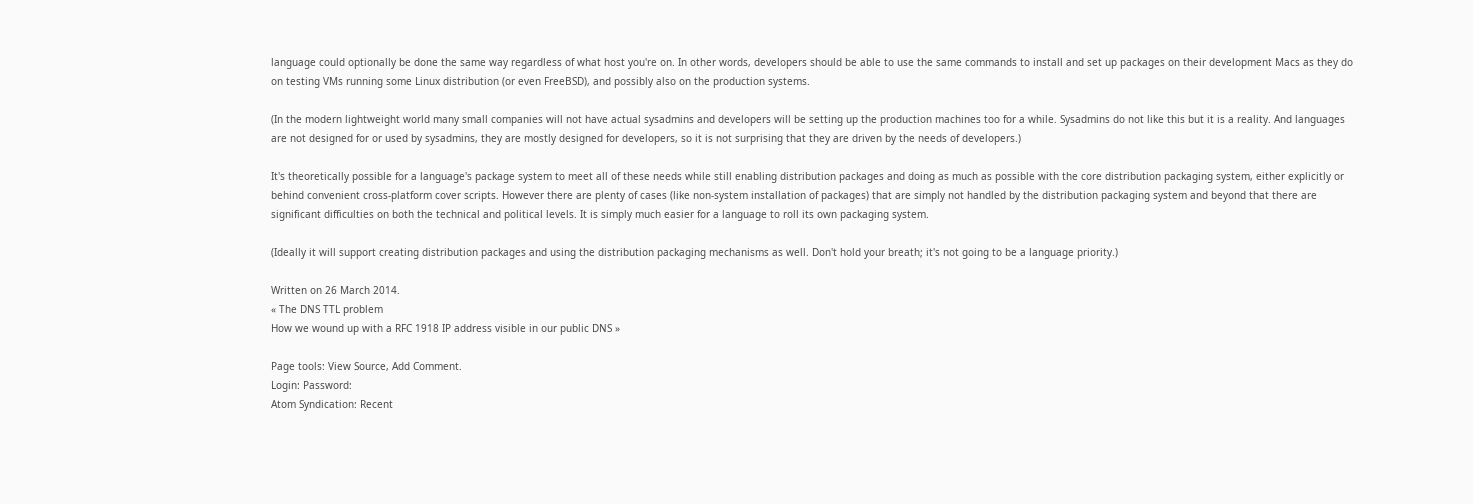language could optionally be done the same way regardless of what host you're on. In other words, developers should be able to use the same commands to install and set up packages on their development Macs as they do on testing VMs running some Linux distribution (or even FreeBSD), and possibly also on the production systems.

(In the modern lightweight world many small companies will not have actual sysadmins and developers will be setting up the production machines too for a while. Sysadmins do not like this but it is a reality. And languages are not designed for or used by sysadmins, they are mostly designed for developers, so it is not surprising that they are driven by the needs of developers.)

It's theoretically possible for a language's package system to meet all of these needs while still enabling distribution packages and doing as much as possible with the core distribution packaging system, either explicitly or behind convenient cross-platform cover scripts. However there are plenty of cases (like non-system installation of packages) that are simply not handled by the distribution packaging system and beyond that there are significant difficulties on both the technical and political levels. It is simply much easier for a language to roll its own packaging system.

(Ideally it will support creating distribution packages and using the distribution packaging mechanisms as well. Don't hold your breath; it's not going to be a language priority.)

Written on 26 March 2014.
« The DNS TTL problem
How we wound up with a RFC 1918 IP address visible in our public DNS »

Page tools: View Source, Add Comment.
Login: Password:
Atom Syndication: Recent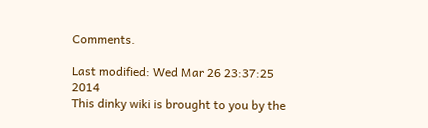Comments.

Last modified: Wed Mar 26 23:37:25 2014
This dinky wiki is brought to you by the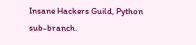Insane Hackers Guild, Python sub-branch.